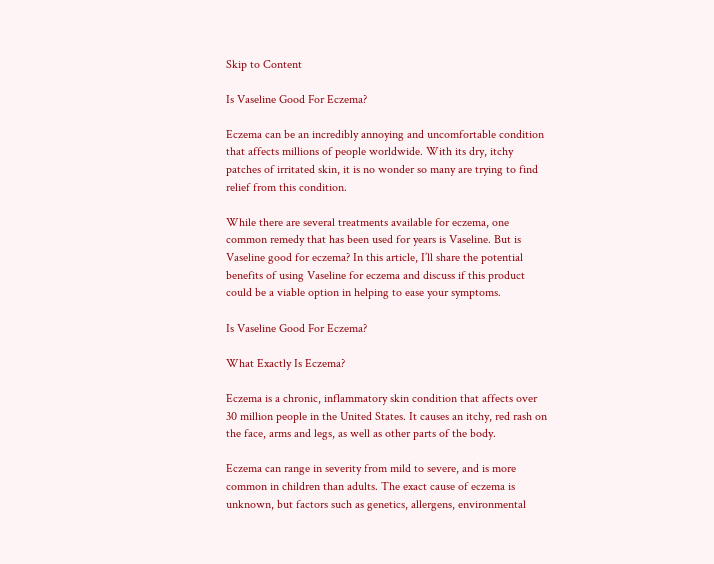Skip to Content

Is Vaseline Good For Eczema?

Eczema can be an incredibly annoying and uncomfortable condition that affects millions of people worldwide. With its dry, itchy patches of irritated skin, it is no wonder so many are trying to find relief from this condition.

While there are several treatments available for eczema, one common remedy that has been used for years is Vaseline. But is Vaseline good for eczema? In this article, I’ll share the potential benefits of using Vaseline for eczema and discuss if this product could be a viable option in helping to ease your symptoms.

Is Vaseline Good For Eczema?

What Exactly Is Eczema?

Eczema is a chronic, inflammatory skin condition that affects over 30 million people in the United States. It causes an itchy, red rash on the face, arms and legs, as well as other parts of the body.

Eczema can range in severity from mild to severe, and is more common in children than adults. The exact cause of eczema is unknown, but factors such as genetics, allergens, environmental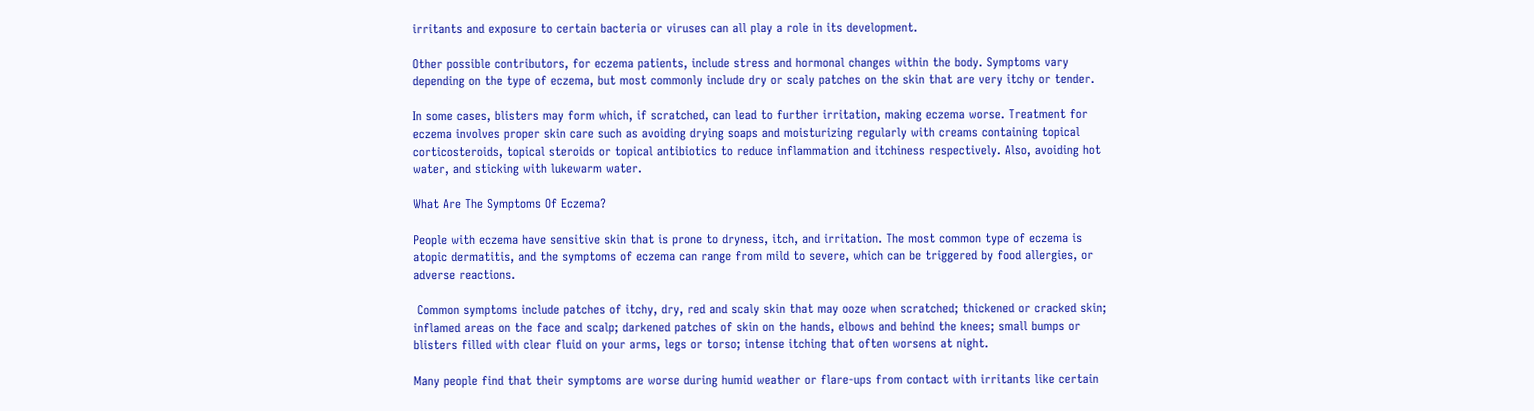irritants and exposure to certain bacteria or viruses can all play a role in its development.

Other possible contributors, for eczema patients, include stress and hormonal changes within the body. Symptoms vary depending on the type of eczema, but most commonly include dry or scaly patches on the skin that are very itchy or tender.

In some cases, blisters may form which, if scratched, can lead to further irritation, making eczema worse. Treatment for eczema involves proper skin care such as avoiding drying soaps and moisturizing regularly with creams containing topical corticosteroids, topical steroids or topical antibiotics to reduce inflammation and itchiness respectively. Also, avoiding hot water, and sticking with lukewarm water.

What Are The Symptoms Of Eczema?

People with eczema have sensitive skin that is prone to dryness, itch, and irritation. The most common type of eczema is atopic dermatitis, and the symptoms of eczema can range from mild to severe, which can be triggered by food allergies, or adverse reactions.

 Common symptoms include patches of itchy, dry, red and scaly skin that may ooze when scratched; thickened or cracked skin; inflamed areas on the face and scalp; darkened patches of skin on the hands, elbows and behind the knees; small bumps or blisters filled with clear fluid on your arms, legs or torso; intense itching that often worsens at night.

Many people find that their symptoms are worse during humid weather or flare-ups from contact with irritants like certain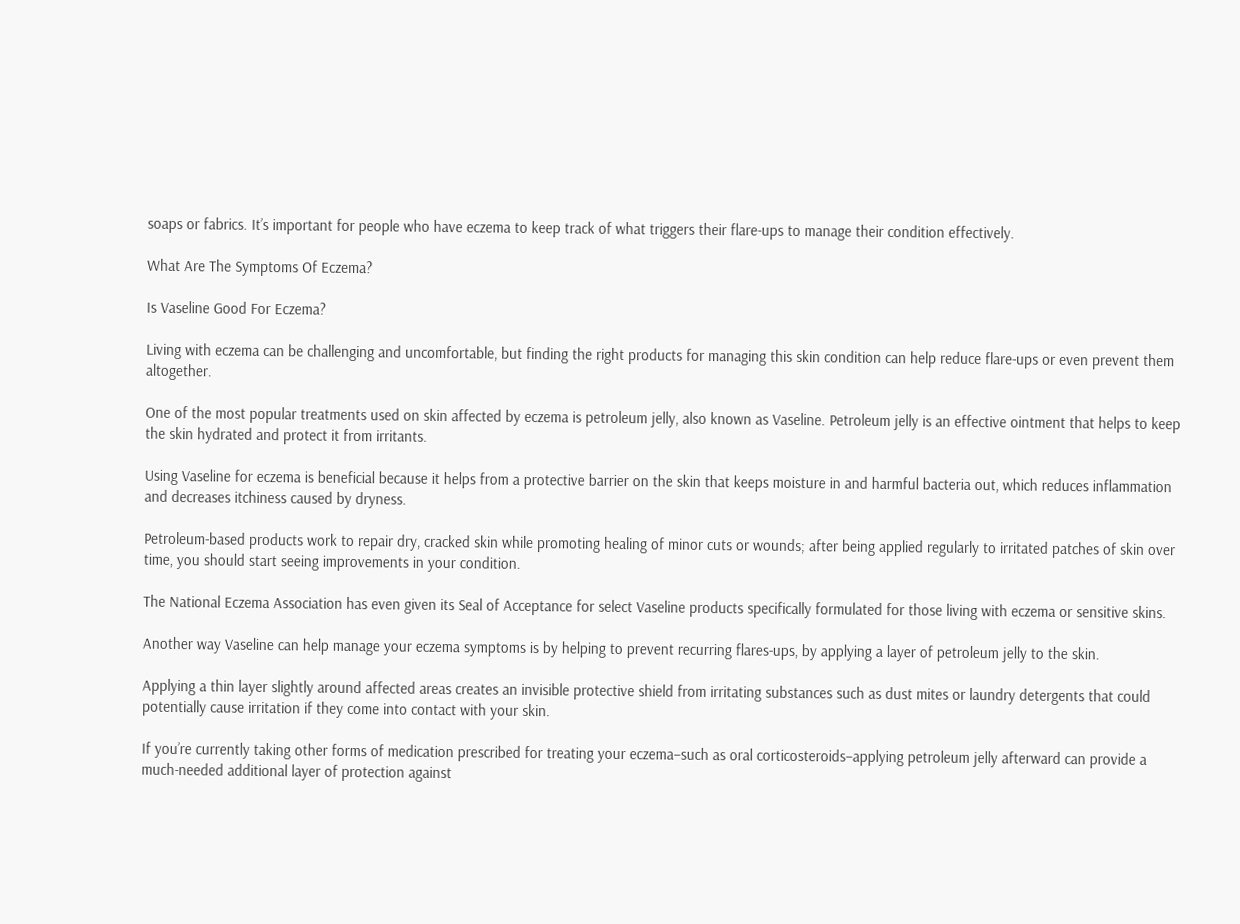soaps or fabrics. It’s important for people who have eczema to keep track of what triggers their flare-ups to manage their condition effectively.

What Are The Symptoms Of Eczema?

Is Vaseline Good For Eczema?

Living with eczema can be challenging and uncomfortable, but finding the right products for managing this skin condition can help reduce flare-ups or even prevent them altogether.

One of the most popular treatments used on skin affected by eczema is petroleum jelly, also known as Vaseline. Petroleum jelly is an effective ointment that helps to keep the skin hydrated and protect it from irritants.

Using Vaseline for eczema is beneficial because it helps from a protective barrier on the skin that keeps moisture in and harmful bacteria out, which reduces inflammation and decreases itchiness caused by dryness.

Petroleum-based products work to repair dry, cracked skin while promoting healing of minor cuts or wounds; after being applied regularly to irritated patches of skin over time, you should start seeing improvements in your condition.

The National Eczema Association has even given its Seal of Acceptance for select Vaseline products specifically formulated for those living with eczema or sensitive skins.

Another way Vaseline can help manage your eczema symptoms is by helping to prevent recurring flares-ups, by applying a layer of petroleum jelly to the skin.

Applying a thin layer slightly around affected areas creates an invisible protective shield from irritating substances such as dust mites or laundry detergents that could potentially cause irritation if they come into contact with your skin.

If you’re currently taking other forms of medication prescribed for treating your eczema–such as oral corticosteroids–applying petroleum jelly afterward can provide a much-needed additional layer of protection against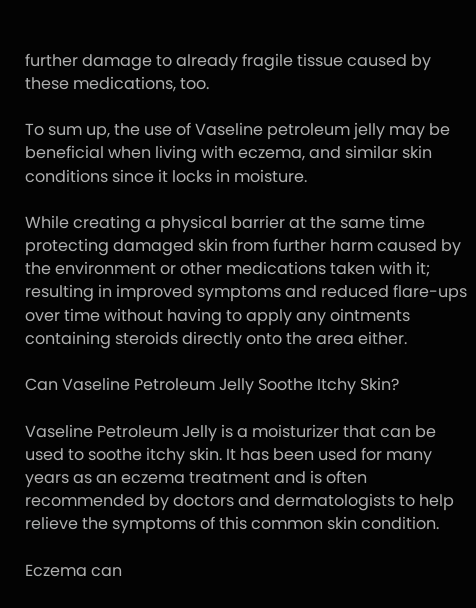further damage to already fragile tissue caused by these medications, too.

To sum up, the use of Vaseline petroleum jelly may be beneficial when living with eczema, and similar skin conditions since it locks in moisture.

While creating a physical barrier at the same time protecting damaged skin from further harm caused by the environment or other medications taken with it; resulting in improved symptoms and reduced flare-ups over time without having to apply any ointments containing steroids directly onto the area either.

Can Vaseline Petroleum Jelly Soothe Itchy Skin?

Vaseline Petroleum Jelly is a moisturizer that can be used to soothe itchy skin. It has been used for many years as an eczema treatment and is often recommended by doctors and dermatologists to help relieve the symptoms of this common skin condition.

Eczema can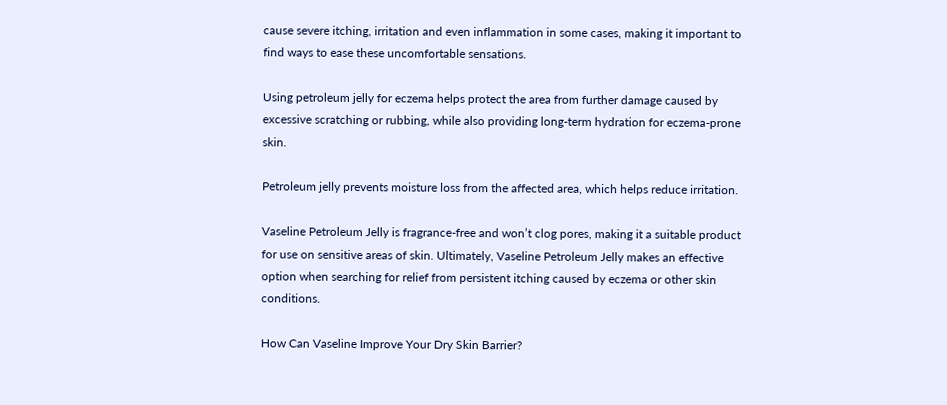cause severe itching, irritation and even inflammation in some cases, making it important to find ways to ease these uncomfortable sensations.

Using petroleum jelly for eczema helps protect the area from further damage caused by excessive scratching or rubbing, while also providing long-term hydration for eczema-prone skin.

Petroleum jelly prevents moisture loss from the affected area, which helps reduce irritation.

Vaseline Petroleum Jelly is fragrance-free and won’t clog pores, making it a suitable product for use on sensitive areas of skin. Ultimately, Vaseline Petroleum Jelly makes an effective option when searching for relief from persistent itching caused by eczema or other skin conditions.

How Can Vaseline Improve Your Dry Skin Barrier?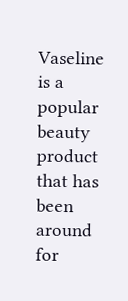Vaseline is a popular beauty product that has been around for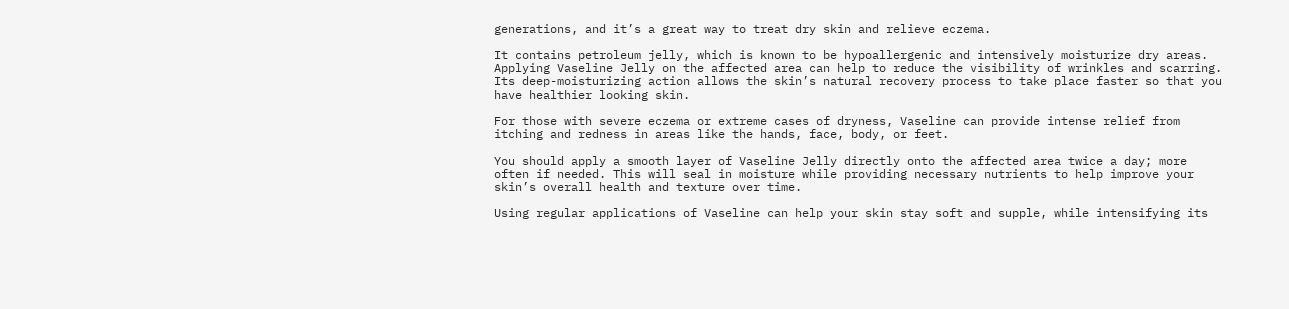generations, and it’s a great way to treat dry skin and relieve eczema.

It contains petroleum jelly, which is known to be hypoallergenic and intensively moisturize dry areas. Applying Vaseline Jelly on the affected area can help to reduce the visibility of wrinkles and scarring. Its deep-moisturizing action allows the skin’s natural recovery process to take place faster so that you have healthier looking skin.

For those with severe eczema or extreme cases of dryness, Vaseline can provide intense relief from itching and redness in areas like the hands, face, body, or feet.

You should apply a smooth layer of Vaseline Jelly directly onto the affected area twice a day; more often if needed. This will seal in moisture while providing necessary nutrients to help improve your skin’s overall health and texture over time.

Using regular applications of Vaseline can help your skin stay soft and supple, while intensifying its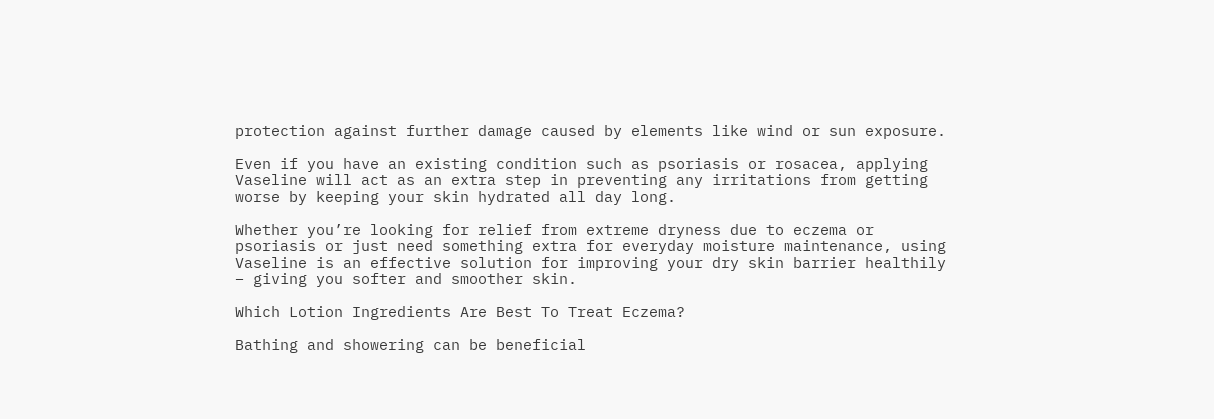protection against further damage caused by elements like wind or sun exposure.

Even if you have an existing condition such as psoriasis or rosacea, applying Vaseline will act as an extra step in preventing any irritations from getting worse by keeping your skin hydrated all day long.

Whether you’re looking for relief from extreme dryness due to eczema or psoriasis or just need something extra for everyday moisture maintenance, using Vaseline is an effective solution for improving your dry skin barrier healthily – giving you softer and smoother skin.

Which Lotion Ingredients Are Best To Treat Eczema?

Bathing and showering can be beneficial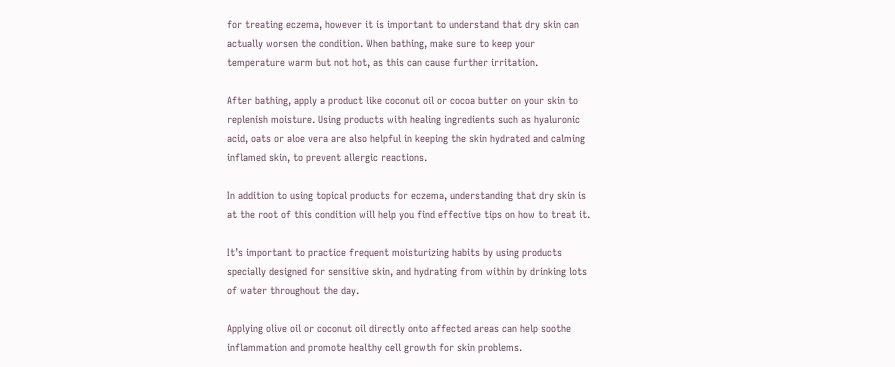for treating eczema, however it is important to understand that dry skin can actually worsen the condition. When bathing, make sure to keep your temperature warm but not hot, as this can cause further irritation.

After bathing, apply a product like coconut oil or cocoa butter on your skin to replenish moisture. Using products with healing ingredients such as hyaluronic acid, oats or aloe vera are also helpful in keeping the skin hydrated and calming inflamed skin, to prevent allergic reactions.

In addition to using topical products for eczema, understanding that dry skin is at the root of this condition will help you find effective tips on how to treat it.

It’s important to practice frequent moisturizing habits by using products specially designed for sensitive skin, and hydrating from within by drinking lots of water throughout the day.

Applying olive oil or coconut oil directly onto affected areas can help soothe inflammation and promote healthy cell growth for skin problems.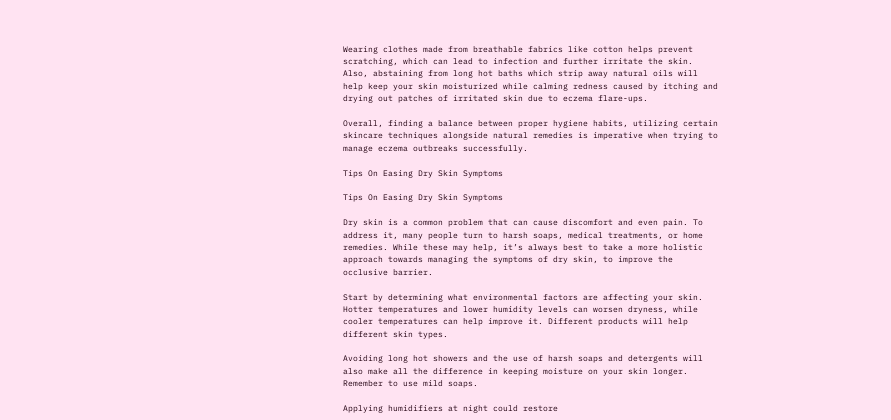Wearing clothes made from breathable fabrics like cotton helps prevent scratching, which can lead to infection and further irritate the skin. Also, abstaining from long hot baths which strip away natural oils will help keep your skin moisturized while calming redness caused by itching and drying out patches of irritated skin due to eczema flare-ups.

Overall, finding a balance between proper hygiene habits, utilizing certain skincare techniques alongside natural remedies is imperative when trying to manage eczema outbreaks successfully.

Tips On Easing Dry Skin Symptoms

Tips On Easing Dry Skin Symptoms

Dry skin is a common problem that can cause discomfort and even pain. To address it, many people turn to harsh soaps, medical treatments, or home remedies. While these may help, it’s always best to take a more holistic approach towards managing the symptoms of dry skin, to improve the occlusive barrier.

Start by determining what environmental factors are affecting your skin. Hotter temperatures and lower humidity levels can worsen dryness, while cooler temperatures can help improve it. Different products will help different skin types.

Avoiding long hot showers and the use of harsh soaps and detergents will also make all the difference in keeping moisture on your skin longer. Remember to use mild soaps.

Applying humidifiers at night could restore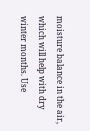moisture balance in the air, which will help with dry winter months. Use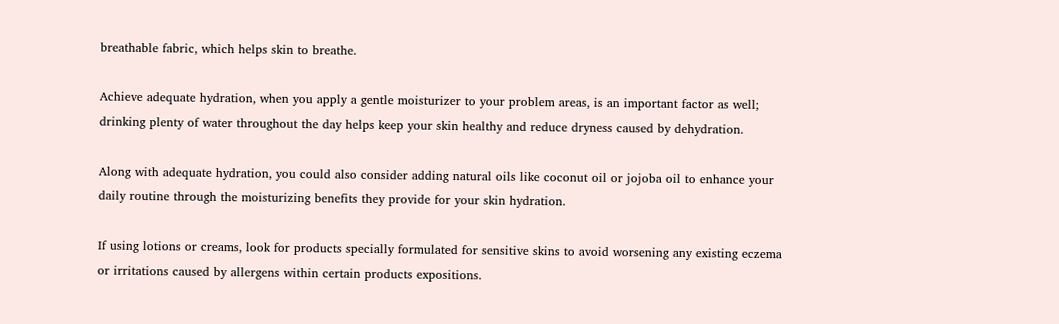breathable fabric, which helps skin to breathe.

Achieve adequate hydration, when you apply a gentle moisturizer to your problem areas, is an important factor as well; drinking plenty of water throughout the day helps keep your skin healthy and reduce dryness caused by dehydration.

Along with adequate hydration, you could also consider adding natural oils like coconut oil or jojoba oil to enhance your daily routine through the moisturizing benefits they provide for your skin hydration.

If using lotions or creams, look for products specially formulated for sensitive skins to avoid worsening any existing eczema or irritations caused by allergens within certain products expositions.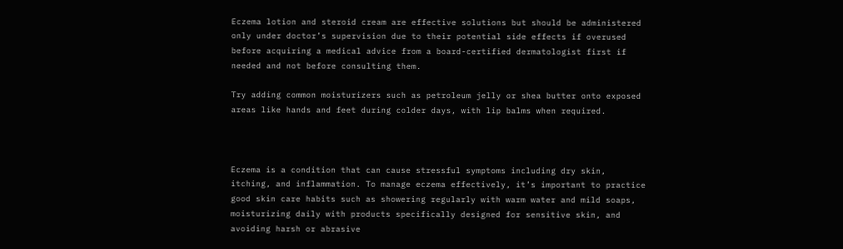Eczema lotion and steroid cream are effective solutions but should be administered only under doctor’s supervision due to their potential side effects if overused before acquiring a medical advice from a board-certified dermatologist first if needed and not before consulting them.

Try adding common moisturizers such as petroleum jelly or shea butter onto exposed areas like hands and feet during colder days, with lip balms when required.



Eczema is a condition that can cause stressful symptoms including dry skin, itching, and inflammation. To manage eczema effectively, it’s important to practice good skin care habits such as showering regularly with warm water and mild soaps, moisturizing daily with products specifically designed for sensitive skin, and avoiding harsh or abrasive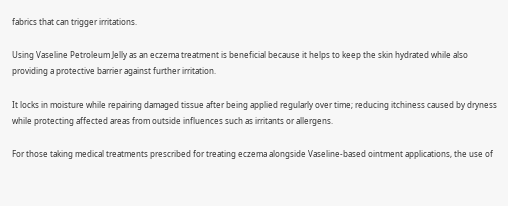fabrics that can trigger irritations.

Using Vaseline Petroleum Jelly as an eczema treatment is beneficial because it helps to keep the skin hydrated while also providing a protective barrier against further irritation.

It locks in moisture while repairing damaged tissue after being applied regularly over time; reducing itchiness caused by dryness while protecting affected areas from outside influences such as irritants or allergens.

For those taking medical treatments prescribed for treating eczema alongside Vaseline-based ointment applications, the use of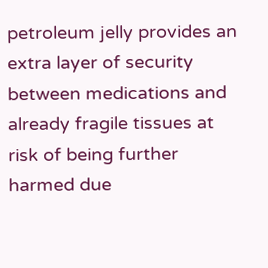petroleum jelly provides an extra layer of security between medications and already fragile tissues at risk of being further harmed due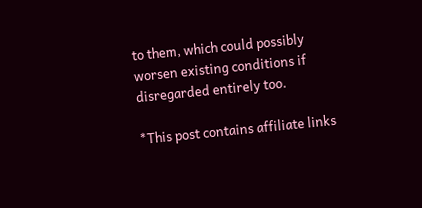to them, which could possibly worsen existing conditions if disregarded entirely too.

*This post contains affiliate links